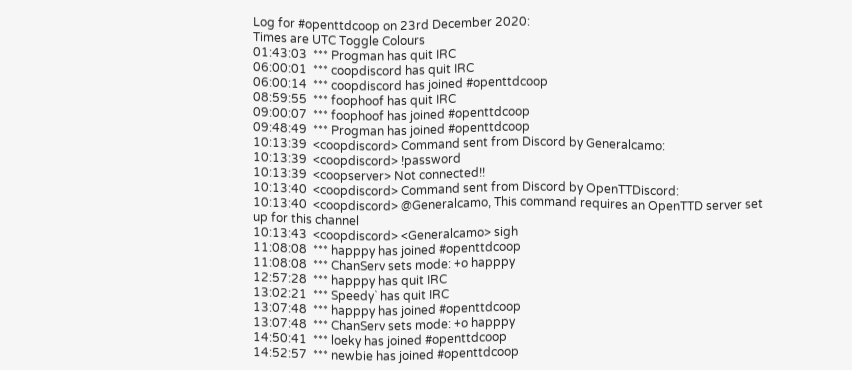Log for #openttdcoop on 23rd December 2020:
Times are UTC Toggle Colours
01:43:03  *** Progman has quit IRC
06:00:01  *** coopdiscord has quit IRC
06:00:14  *** coopdiscord has joined #openttdcoop
08:59:55  *** foophoof has quit IRC
09:00:07  *** foophoof has joined #openttdcoop
09:48:49  *** Progman has joined #openttdcoop
10:13:39  <coopdiscord> Command sent from Discord by Generalcamo:
10:13:39  <coopdiscord> !password
10:13:39  <coopserver> Not connected!!
10:13:40  <coopdiscord> Command sent from Discord by OpenTTDiscord:
10:13:40  <coopdiscord> @Generalcamo, This command requires an OpenTTD server set up for this channel
10:13:43  <coopdiscord> <Generalcamo> sigh
11:08:08  *** happpy has joined #openttdcoop
11:08:08  *** ChanServ sets mode: +o happpy
12:57:28  *** happpy has quit IRC
13:02:21  *** Speedy` has quit IRC
13:07:48  *** happpy has joined #openttdcoop
13:07:48  *** ChanServ sets mode: +o happpy
14:50:41  *** loeky has joined #openttdcoop
14:52:57  *** newbie has joined #openttdcoop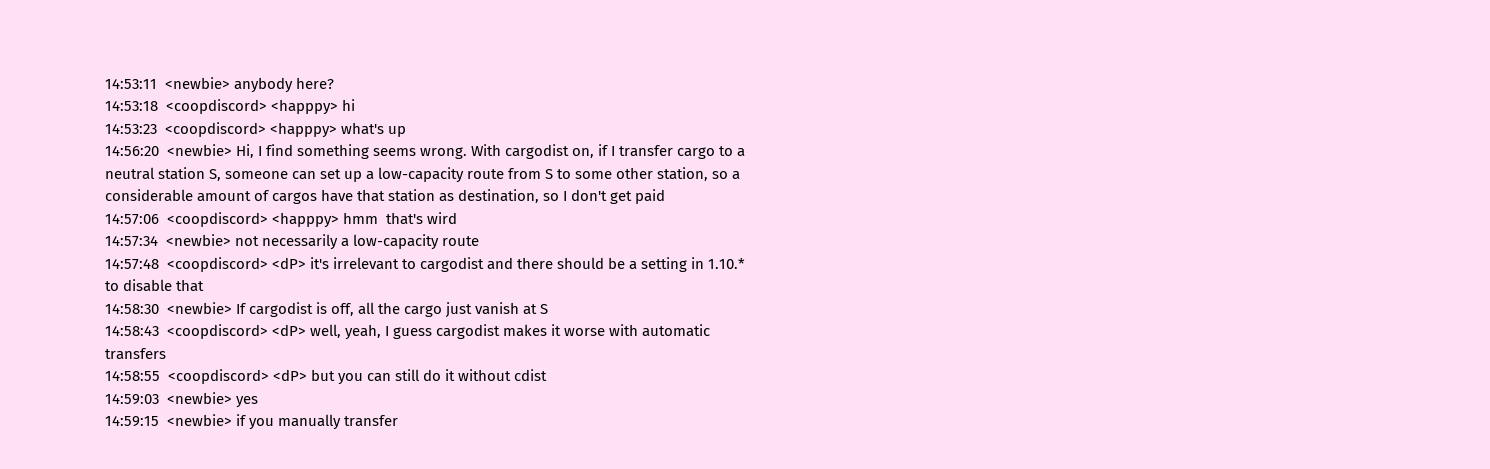14:53:11  <newbie> anybody here?
14:53:18  <coopdiscord> <happpy> hi
14:53:23  <coopdiscord> <happpy> what's up
14:56:20  <newbie> Hi, I find something seems wrong. With cargodist on, if I transfer cargo to a neutral station S, someone can set up a low-capacity route from S to some other station, so a considerable amount of cargos have that station as destination, so I don't get paid
14:57:06  <coopdiscord> <happpy> hmm  that's wird
14:57:34  <newbie> not necessarily a low-capacity route
14:57:48  <coopdiscord> <dP> it's irrelevant to cargodist and there should be a setting in 1.10.* to disable that
14:58:30  <newbie> If cargodist is off, all the cargo just vanish at S
14:58:43  <coopdiscord> <dP> well, yeah, I guess cargodist makes it worse with automatic transfers
14:58:55  <coopdiscord> <dP> but you can still do it without cdist
14:59:03  <newbie> yes
14:59:15  <newbie> if you manually transfer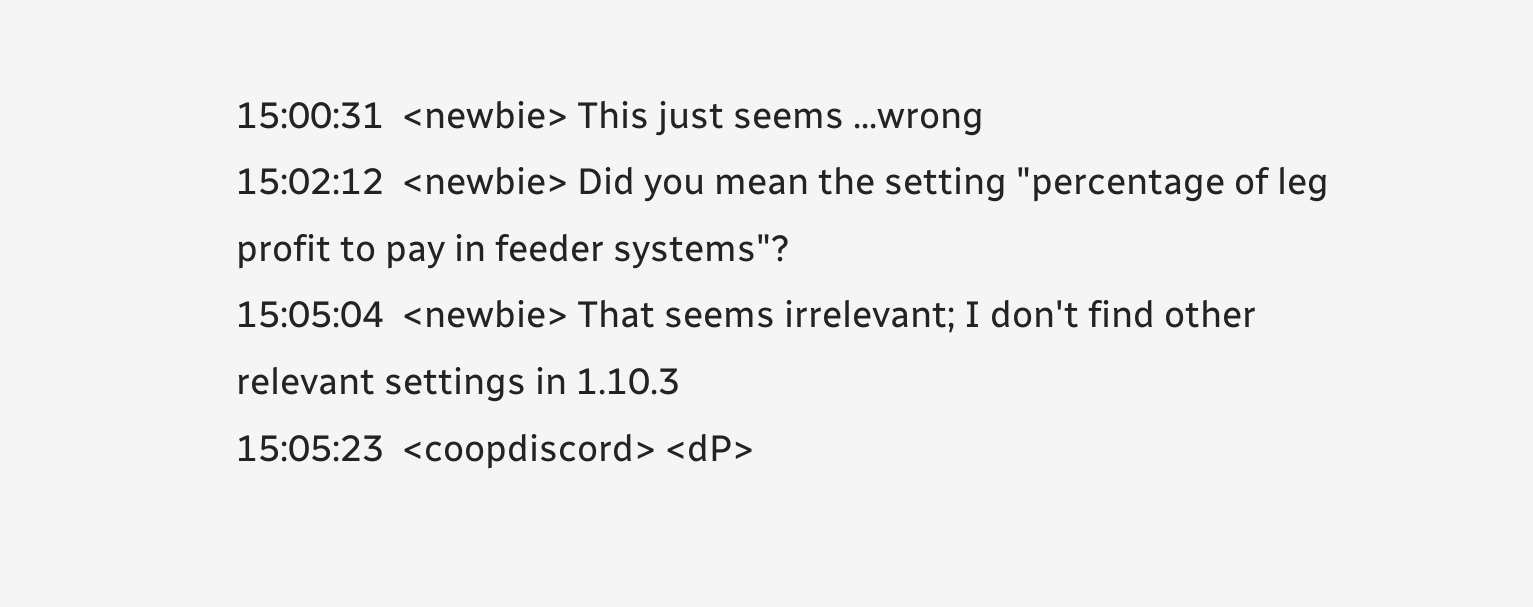15:00:31  <newbie> This just seems ...wrong
15:02:12  <newbie> Did you mean the setting "percentage of leg profit to pay in feeder systems"?
15:05:04  <newbie> That seems irrelevant; I don't find other relevant settings in 1.10.3
15:05:23  <coopdiscord> <dP>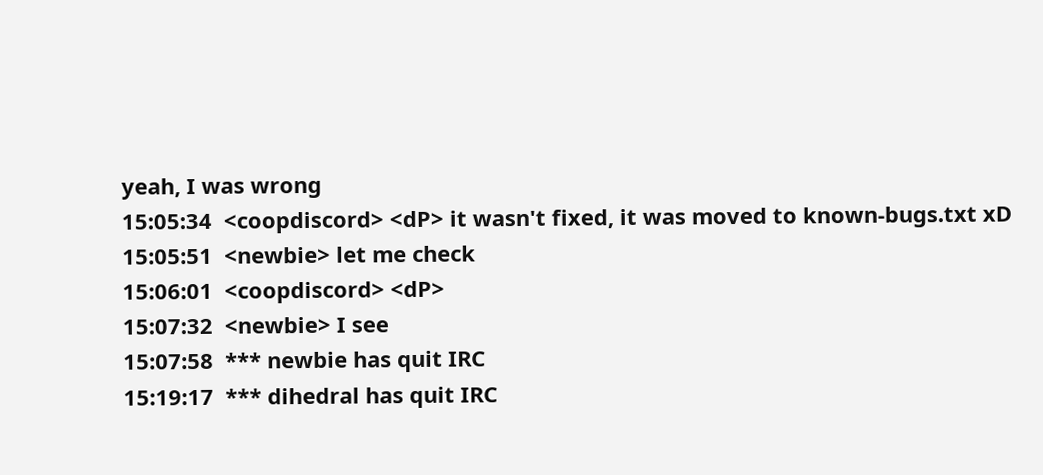yeah, I was wrong
15:05:34  <coopdiscord> <dP> it wasn't fixed, it was moved to known-bugs.txt xD
15:05:51  <newbie> let me check
15:06:01  <coopdiscord> <dP>
15:07:32  <newbie> I see
15:07:58  *** newbie has quit IRC
15:19:17  *** dihedral has quit IRC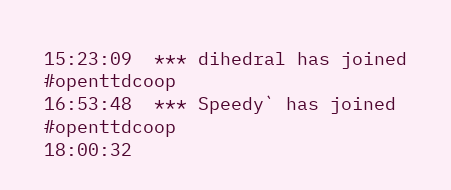15:23:09  *** dihedral has joined #openttdcoop
16:53:48  *** Speedy` has joined #openttdcoop
18:00:32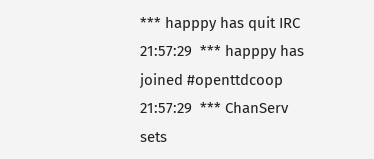*** happpy has quit IRC
21:57:29  *** happpy has joined #openttdcoop
21:57:29  *** ChanServ sets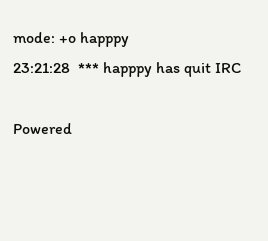mode: +o happpy
23:21:28  *** happpy has quit IRC

Powered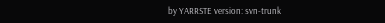by YARRSTE version: svn-trunk